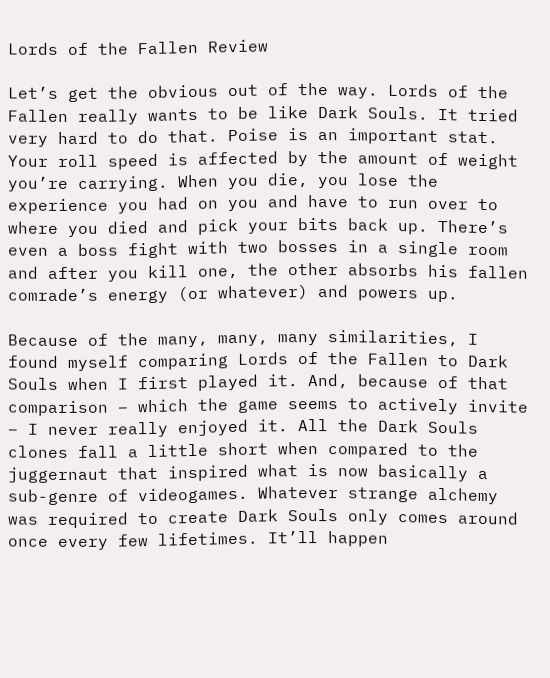Lords of the Fallen Review

Let’s get the obvious out of the way. Lords of the Fallen really wants to be like Dark Souls. It tried very hard to do that. Poise is an important stat. Your roll speed is affected by the amount of weight you’re carrying. When you die, you lose the experience you had on you and have to run over to where you died and pick your bits back up. There’s even a boss fight with two bosses in a single room and after you kill one, the other absorbs his fallen comrade’s energy (or whatever) and powers up.

Because of the many, many, many similarities, I found myself comparing Lords of the Fallen to Dark Souls when I first played it. And, because of that comparison – which the game seems to actively invite – I never really enjoyed it. All the Dark Souls clones fall a little short when compared to the juggernaut that inspired what is now basically a sub-genre of videogames. Whatever strange alchemy was required to create Dark Souls only comes around once every few lifetimes. It’ll happen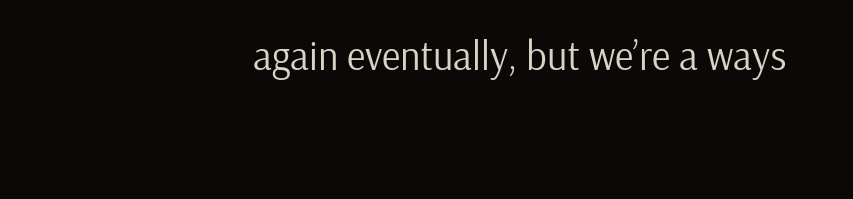again eventually, but we’re a ways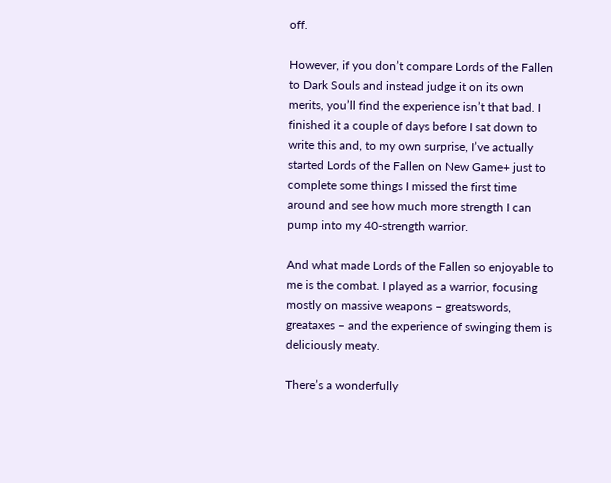off.

However, if you don’t compare Lords of the Fallen to Dark Souls and instead judge it on its own merits, you’ll find the experience isn’t that bad. I finished it a couple of days before I sat down to write this and, to my own surprise, I’ve actually started Lords of the Fallen on New Game+ just to complete some things I missed the first time around and see how much more strength I can pump into my 40-strength warrior.

And what made Lords of the Fallen so enjoyable to me is the combat. I played as a warrior, focusing mostly on massive weapons – greatswords, greataxes – and the experience of swinging them is deliciously meaty.

There’s a wonderfully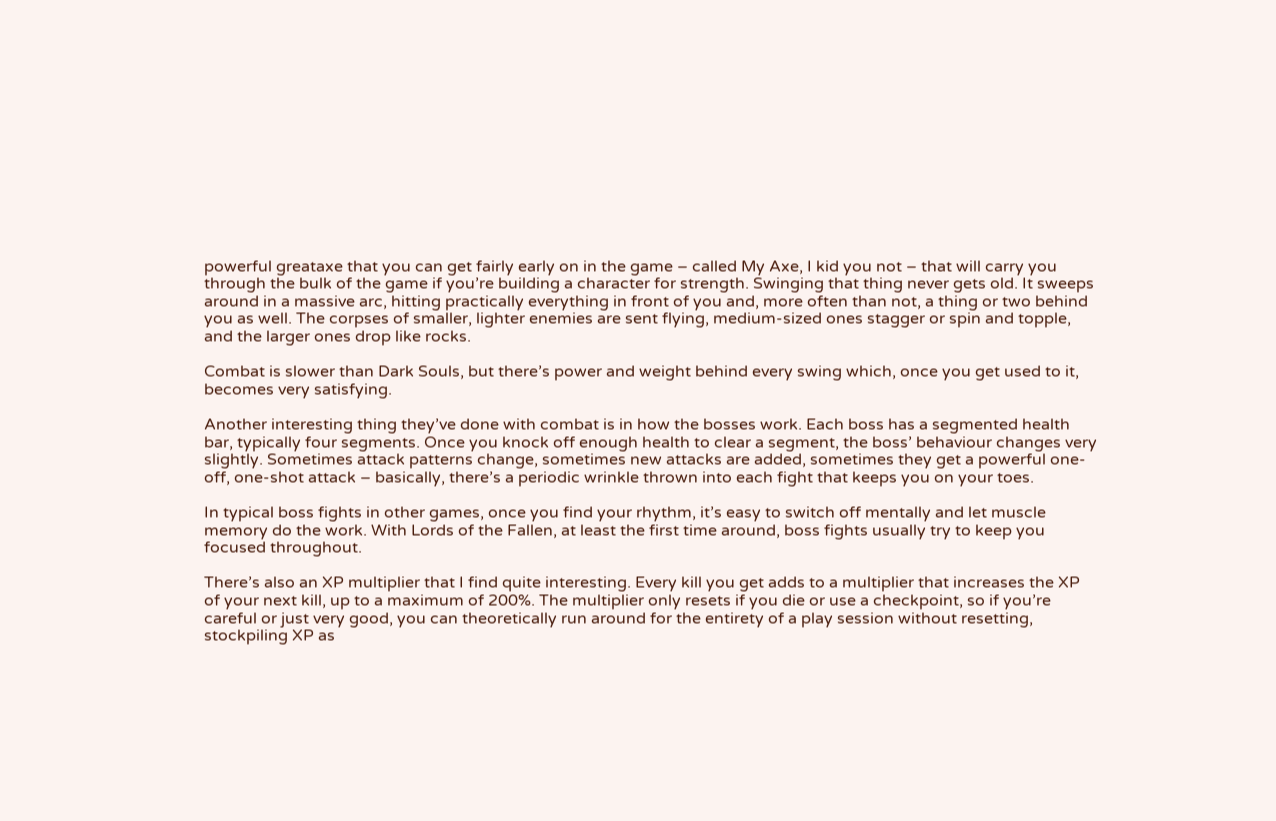powerful greataxe that you can get fairly early on in the game – called My Axe, I kid you not – that will carry you through the bulk of the game if you’re building a character for strength. Swinging that thing never gets old. It sweeps around in a massive arc, hitting practically everything in front of you and, more often than not, a thing or two behind you as well. The corpses of smaller, lighter enemies are sent flying, medium-sized ones stagger or spin and topple, and the larger ones drop like rocks.

Combat is slower than Dark Souls, but there’s power and weight behind every swing which, once you get used to it, becomes very satisfying.

Another interesting thing they’ve done with combat is in how the bosses work. Each boss has a segmented health bar, typically four segments. Once you knock off enough health to clear a segment, the boss’ behaviour changes very slightly. Sometimes attack patterns change, sometimes new attacks are added, sometimes they get a powerful one-off, one-shot attack – basically, there’s a periodic wrinkle thrown into each fight that keeps you on your toes.

In typical boss fights in other games, once you find your rhythm, it’s easy to switch off mentally and let muscle memory do the work. With Lords of the Fallen, at least the first time around, boss fights usually try to keep you focused throughout.

There’s also an XP multiplier that I find quite interesting. Every kill you get adds to a multiplier that increases the XP of your next kill, up to a maximum of 200%. The multiplier only resets if you die or use a checkpoint, so if you’re careful or just very good, you can theoretically run around for the entirety of a play session without resetting, stockpiling XP as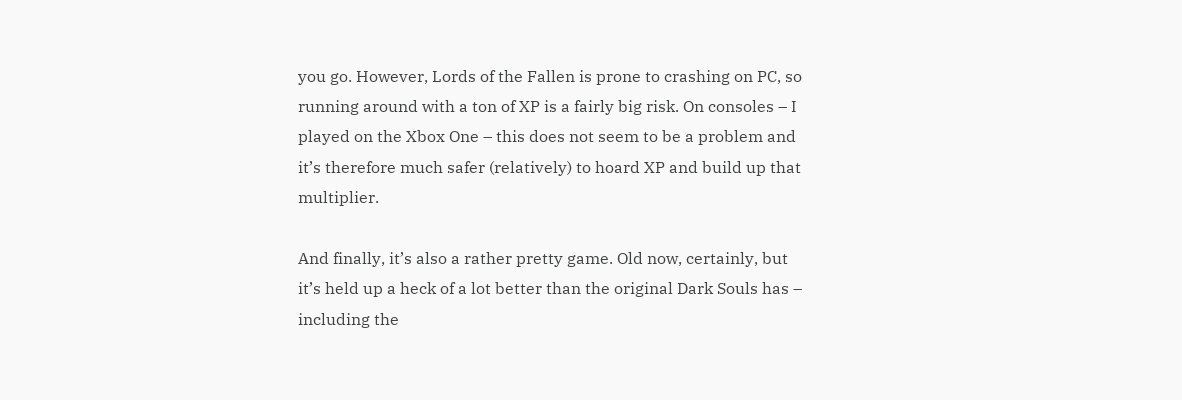you go. However, Lords of the Fallen is prone to crashing on PC, so running around with a ton of XP is a fairly big risk. On consoles – I played on the Xbox One – this does not seem to be a problem and it’s therefore much safer (relatively) to hoard XP and build up that multiplier.

And finally, it’s also a rather pretty game. Old now, certainly, but it’s held up a heck of a lot better than the original Dark Souls has – including the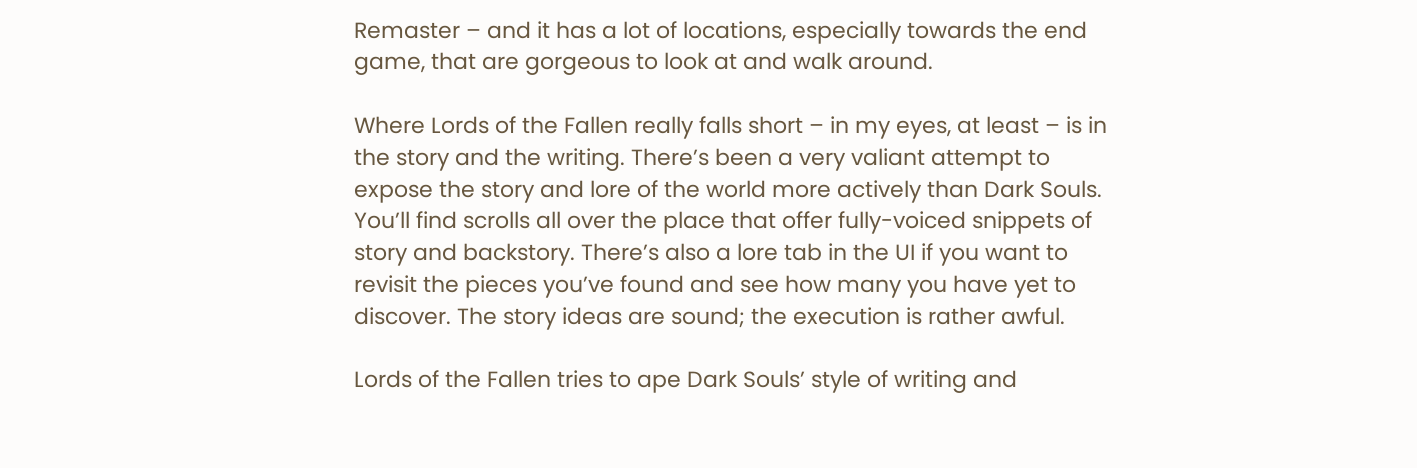Remaster – and it has a lot of locations, especially towards the end game, that are gorgeous to look at and walk around.

Where Lords of the Fallen really falls short – in my eyes, at least – is in the story and the writing. There’s been a very valiant attempt to expose the story and lore of the world more actively than Dark Souls. You’ll find scrolls all over the place that offer fully-voiced snippets of story and backstory. There’s also a lore tab in the UI if you want to revisit the pieces you’ve found and see how many you have yet to discover. The story ideas are sound; the execution is rather awful.

Lords of the Fallen tries to ape Dark Souls’ style of writing and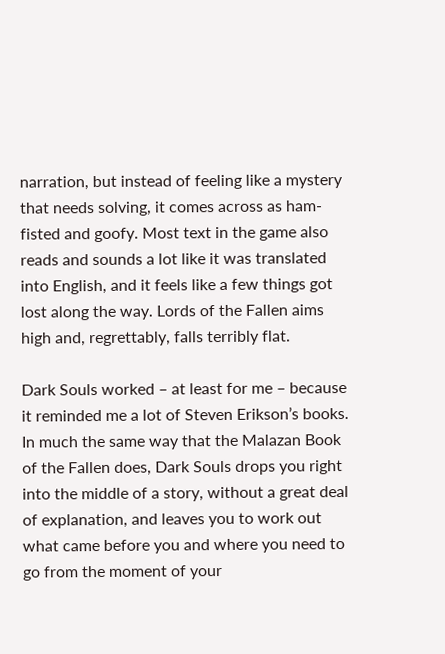narration, but instead of feeling like a mystery that needs solving, it comes across as ham-fisted and goofy. Most text in the game also reads and sounds a lot like it was translated into English, and it feels like a few things got lost along the way. Lords of the Fallen aims high and, regrettably, falls terribly flat.

Dark Souls worked – at least for me – because it reminded me a lot of Steven Erikson’s books. In much the same way that the Malazan Book of the Fallen does, Dark Souls drops you right into the middle of a story, without a great deal of explanation, and leaves you to work out what came before you and where you need to go from the moment of your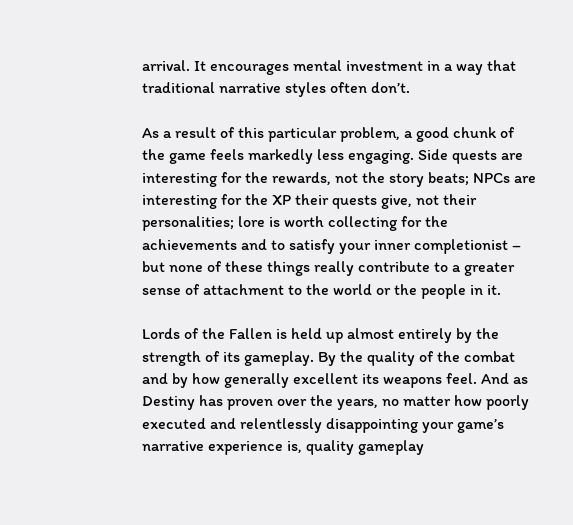arrival. It encourages mental investment in a way that traditional narrative styles often don’t.

As a result of this particular problem, a good chunk of the game feels markedly less engaging. Side quests are interesting for the rewards, not the story beats; NPCs are interesting for the XP their quests give, not their personalities; lore is worth collecting for the achievements and to satisfy your inner completionist – but none of these things really contribute to a greater sense of attachment to the world or the people in it.

Lords of the Fallen is held up almost entirely by the strength of its gameplay. By the quality of the combat and by how generally excellent its weapons feel. And as Destiny has proven over the years, no matter how poorly executed and relentlessly disappointing your game’s narrative experience is, quality gameplay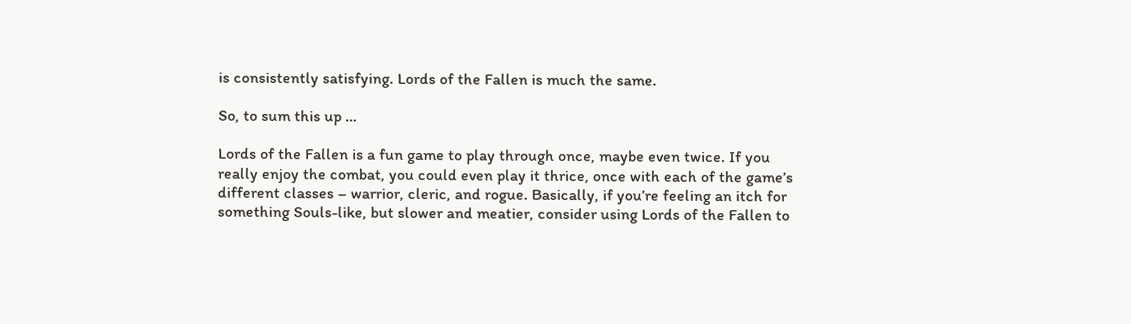is consistently satisfying. Lords of the Fallen is much the same.

So, to sum this up …

Lords of the Fallen is a fun game to play through once, maybe even twice. If you really enjoy the combat, you could even play it thrice, once with each of the game’s different classes – warrior, cleric, and rogue. Basically, if you’re feeling an itch for something Souls-like, but slower and meatier, consider using Lords of the Fallen to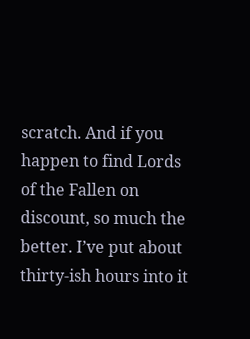scratch. And if you happen to find Lords of the Fallen on discount, so much the better. I’ve put about thirty-ish hours into it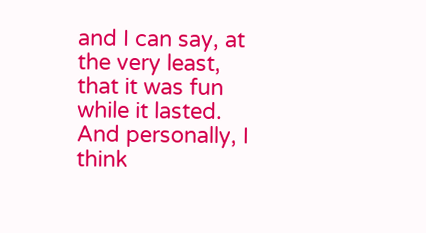and I can say, at the very least, that it was fun while it lasted. And personally, I think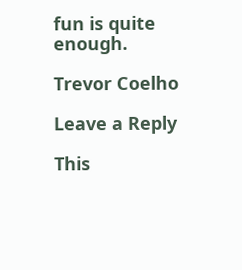fun is quite enough.

Trevor Coelho

Leave a Reply

This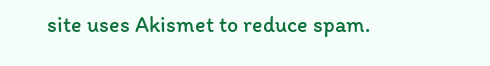site uses Akismet to reduce spam.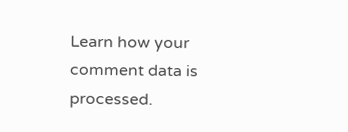Learn how your comment data is processed.